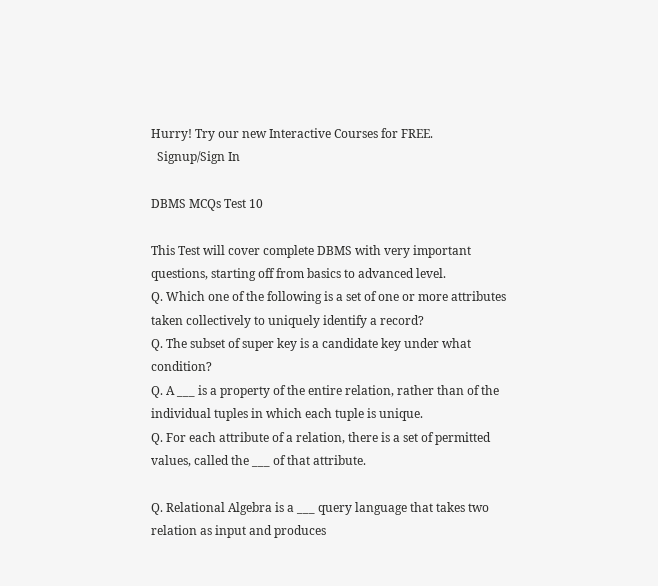Hurry! Try our new Interactive Courses for FREE.
  Signup/Sign In

DBMS MCQs Test 10

This Test will cover complete DBMS with very important questions, starting off from basics to advanced level.
Q. Which one of the following is a set of one or more attributes taken collectively to uniquely identify a record?
Q. The subset of super key is a candidate key under what condition?
Q. A ___ is a property of the entire relation, rather than of the individual tuples in which each tuple is unique.
Q. For each attribute of a relation, there is a set of permitted values, called the ___ of that attribute.

Q. Relational Algebra is a ___ query language that takes two relation as input and produces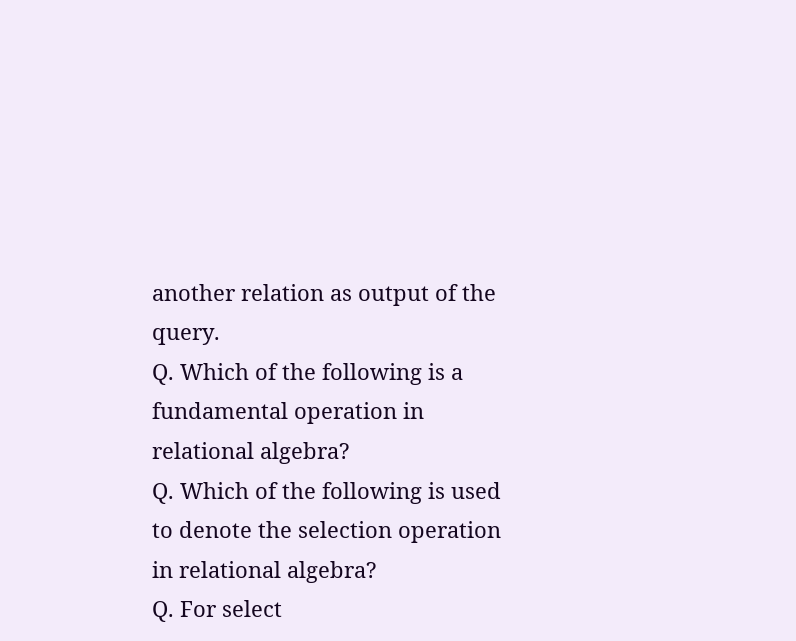another relation as output of the query.
Q. Which of the following is a fundamental operation in relational algebra?
Q. Which of the following is used to denote the selection operation in relational algebra?
Q. For select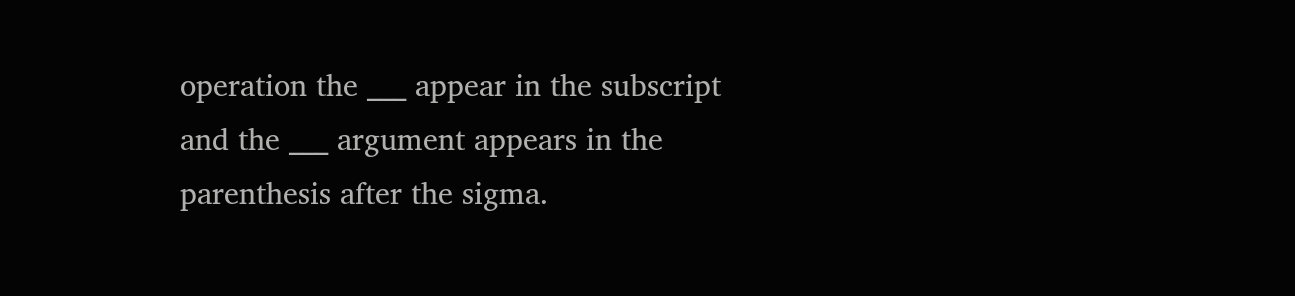operation the ___ appear in the subscript and the ___ argument appears in the parenthesis after the sigma.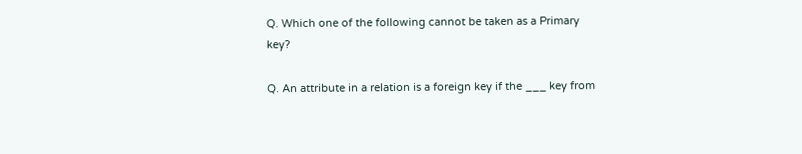Q. Which one of the following cannot be taken as a Primary key?

Q. An attribute in a relation is a foreign key if the ___ key from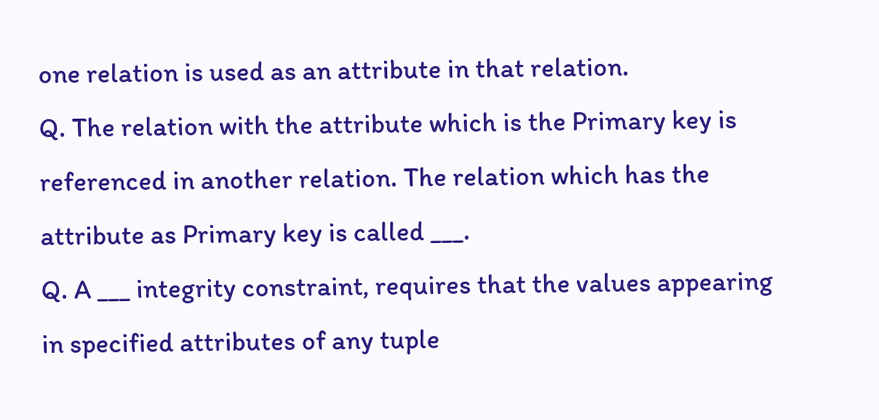one relation is used as an attribute in that relation.
Q. The relation with the attribute which is the Primary key is referenced in another relation. The relation which has the attribute as Primary key is called ___.
Q. A ___ integrity constraint, requires that the values appearing in specified attributes of any tuple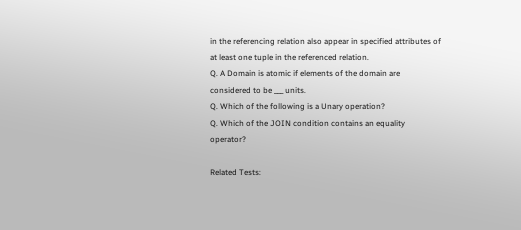in the referencing relation also appear in specified attributes of at least one tuple in the referenced relation.
Q. A Domain is atomic if elements of the domain are considered to be ___ units.
Q. Which of the following is a Unary operation?
Q. Which of the JOIN condition contains an equality operator?

Related Tests: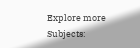Explore more Subjects: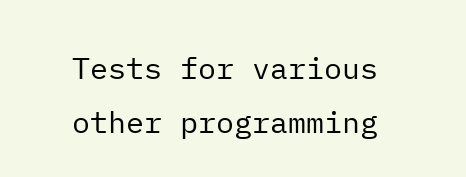Tests for various other programming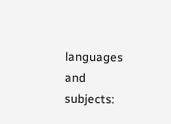languages and subjects: